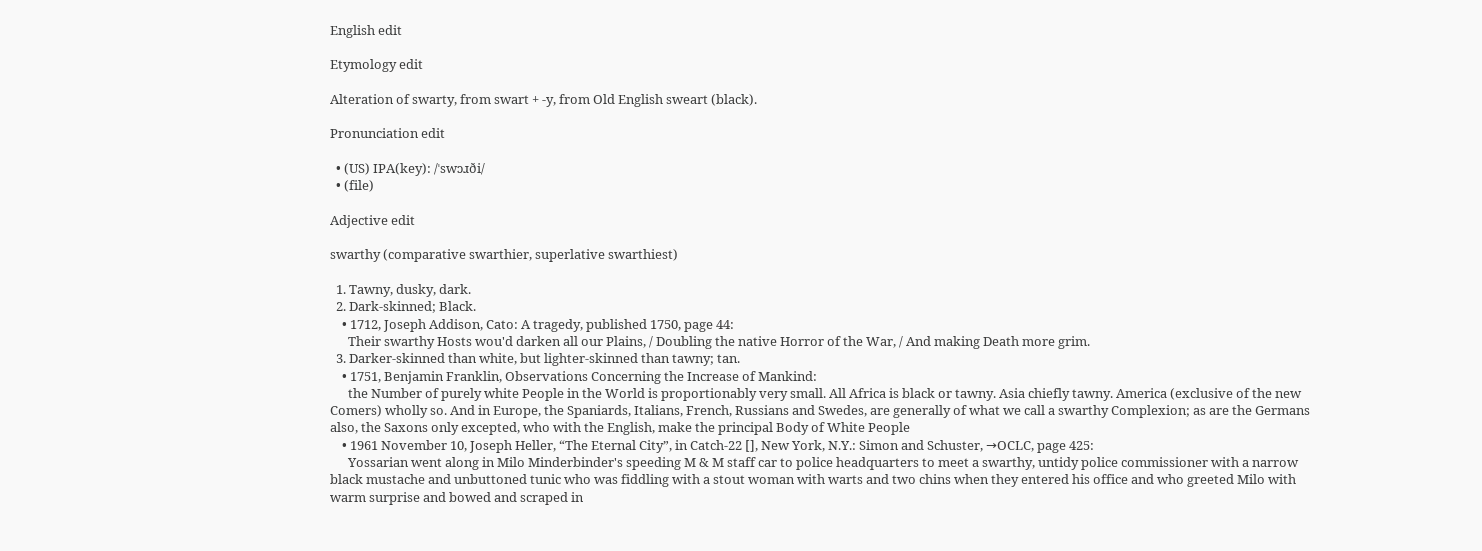English edit

Etymology edit

Alteration of swarty, from swart + -y, from Old English sweart (black).

Pronunciation edit

  • (US) IPA(key): /ˈswɔɹði/
  • (file)

Adjective edit

swarthy (comparative swarthier, superlative swarthiest)

  1. Tawny, dusky, dark.
  2. Dark-skinned; Black.
    • 1712, Joseph Addison, Cato: A tragedy, published 1750, page 44:
      Their swarthy Hosts wou'd darken all our Plains, / Doubling the native Horror of the War, / And making Death more grim.
  3. Darker-skinned than white, but lighter-skinned than tawny; tan.
    • 1751, Benjamin Franklin, Observations Concerning the Increase of Mankind:
      the Number of purely white People in the World is proportionably very small. All Africa is black or tawny. Asia chiefly tawny. America (exclusive of the new Comers) wholly so. And in Europe, the Spaniards, Italians, French, Russians and Swedes, are generally of what we call a swarthy Complexion; as are the Germans also, the Saxons only excepted, who with the English, make the principal Body of White People
    • 1961 November 10, Joseph Heller, “The Eternal City”, in Catch-22 [], New York, N.Y.: Simon and Schuster, →OCLC, page 425:
      Yossarian went along in Milo Minderbinder's speeding M & M staff car to police headquarters to meet a swarthy, untidy police commissioner with a narrow black mustache and unbuttoned tunic who was fiddling with a stout woman with warts and two chins when they entered his office and who greeted Milo with warm surprise and bowed and scraped in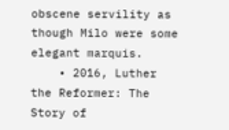obscene servility as though Milo were some elegant marquis.
    • 2016, Luther the Reformer: The Story of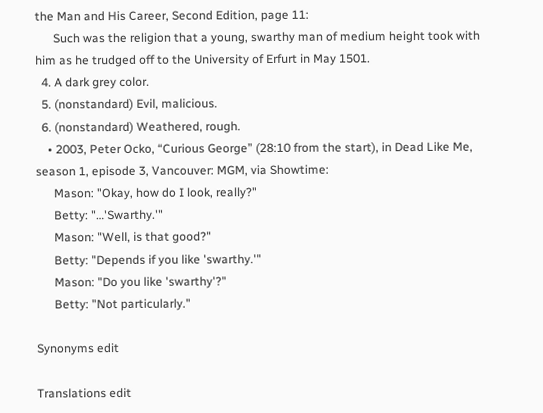the Man and His Career, Second Edition, page 11:
      Such was the religion that a young, swarthy man of medium height took with him as he trudged off to the University of Erfurt in May 1501.
  4. A dark grey color.
  5. (nonstandard) Evil, malicious.
  6. (nonstandard) Weathered, rough.
    • 2003, Peter Ocko, “Curious George” (28:10 from the start), in Dead Like Me, season 1, episode 3, Vancouver: MGM, via Showtime:
      Mason: "Okay, how do I look, really?"
      Betty: "…'Swarthy.'"
      Mason: "Well, is that good?"
      Betty: "Depends if you like 'swarthy.'"
      Mason: "Do you like 'swarthy'?"
      Betty: "Not particularly."

Synonyms edit

Translations edit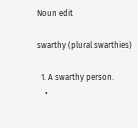Noun edit

swarthy (plural swarthies)

  1. A swarthy person.
    •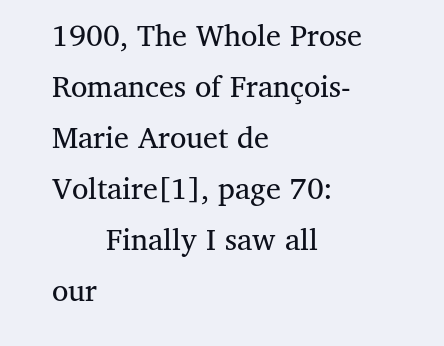1900, The Whole Prose Romances of François-Marie Arouet de Voltaire[1], page 70:
      Finally I saw all our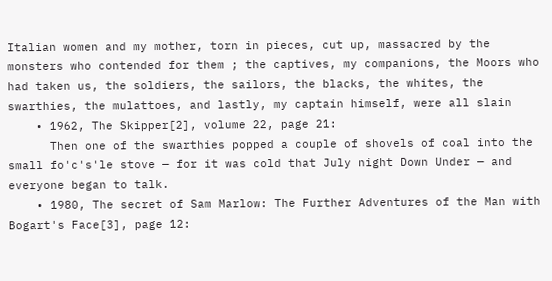Italian women and my mother, torn in pieces, cut up, massacred by the monsters who contended for them ; the captives, my companions, the Moors who had taken us, the soldiers, the sailors, the blacks, the whites, the swarthies, the mulattoes, and lastly, my captain himself, were all slain
    • 1962, The Skipper[2], volume 22, page 21:
      Then one of the swarthies popped a couple of shovels of coal into the small fo'c's'le stove — for it was cold that July night Down Under — and everyone began to talk.
    • 1980, The secret of Sam Marlow: The Further Adventures of the Man with Bogart's Face[3], page 12: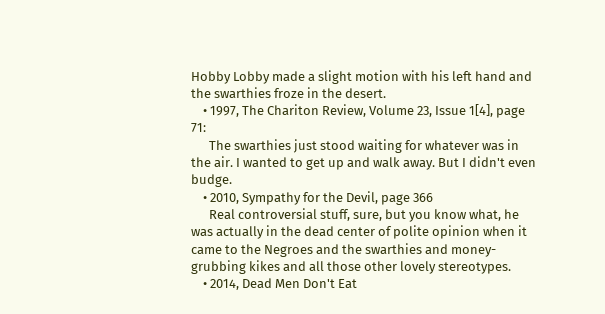Hobby Lobby made a slight motion with his left hand and the swarthies froze in the desert.
    • 1997, The Chariton Review, Volume 23, Issue 1[4], page 71:
      The swarthies just stood waiting for whatever was in the air. I wanted to get up and walk away. But I didn't even budge.
    • 2010, Sympathy for the Devil, page 366
      Real controversial stuff, sure, but you know what, he was actually in the dead center of polite opinion when it came to the Negroes and the swarthies and money-grubbing kikes and all those other lovely stereotypes.
    • 2014, Dead Men Don't Eat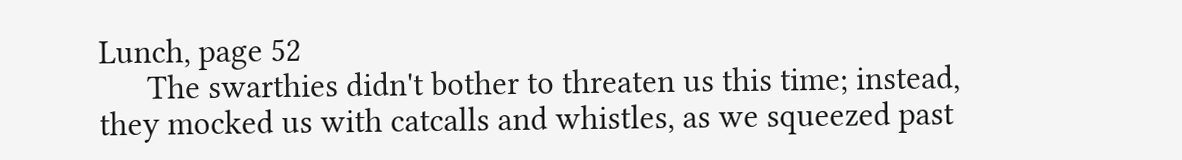Lunch, page 52
      The swarthies didn't bother to threaten us this time; instead, they mocked us with catcalls and whistles, as we squeezed past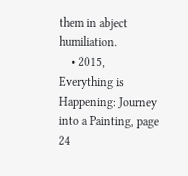them in abject humiliation.
    • 2015, Everything is Happening: Journey into a Painting, page 24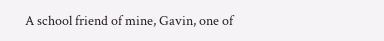A school friend of mine, Gavin, one of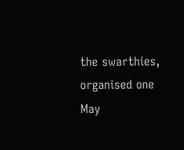the swarthies, organised one May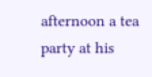afternoon a tea party at his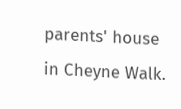parents' house in Cheyne Walk.